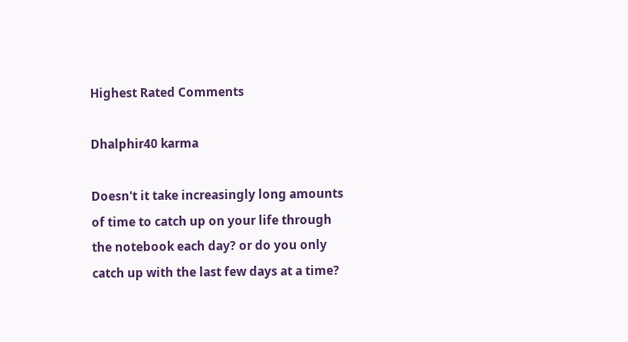Highest Rated Comments

Dhalphir40 karma

Doesn't it take increasingly long amounts of time to catch up on your life through the notebook each day? or do you only catch up with the last few days at a time?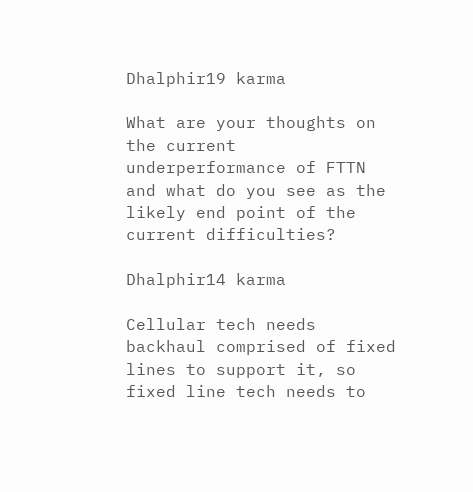Dhalphir19 karma

What are your thoughts on the current underperformance of FTTN and what do you see as the likely end point of the current difficulties?

Dhalphir14 karma

Cellular tech needs backhaul comprised of fixed lines to support it, so fixed line tech needs to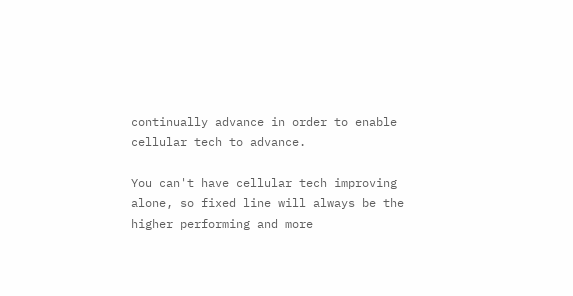continually advance in order to enable cellular tech to advance.

You can't have cellular tech improving alone, so fixed line will always be the higher performing and more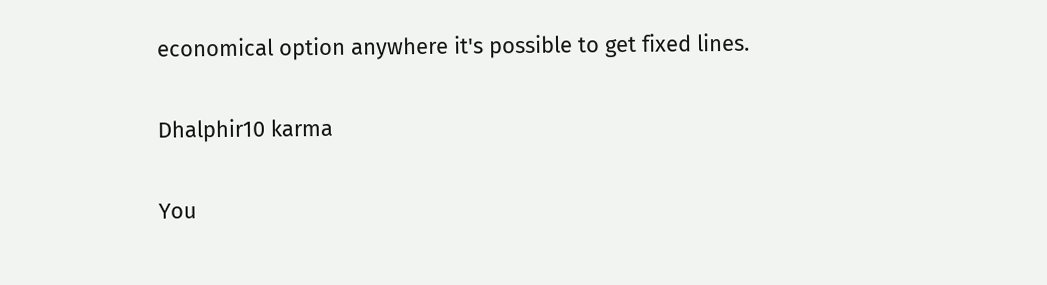economical option anywhere it's possible to get fixed lines.

Dhalphir10 karma

You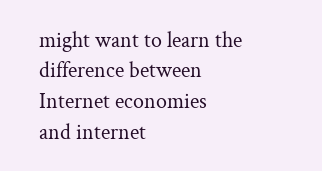might want to learn the difference between Internet economies and internet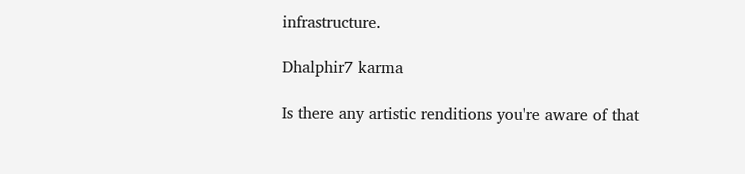infrastructure.

Dhalphir7 karma

Is there any artistic renditions you're aware of that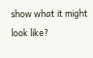show what it might look like?